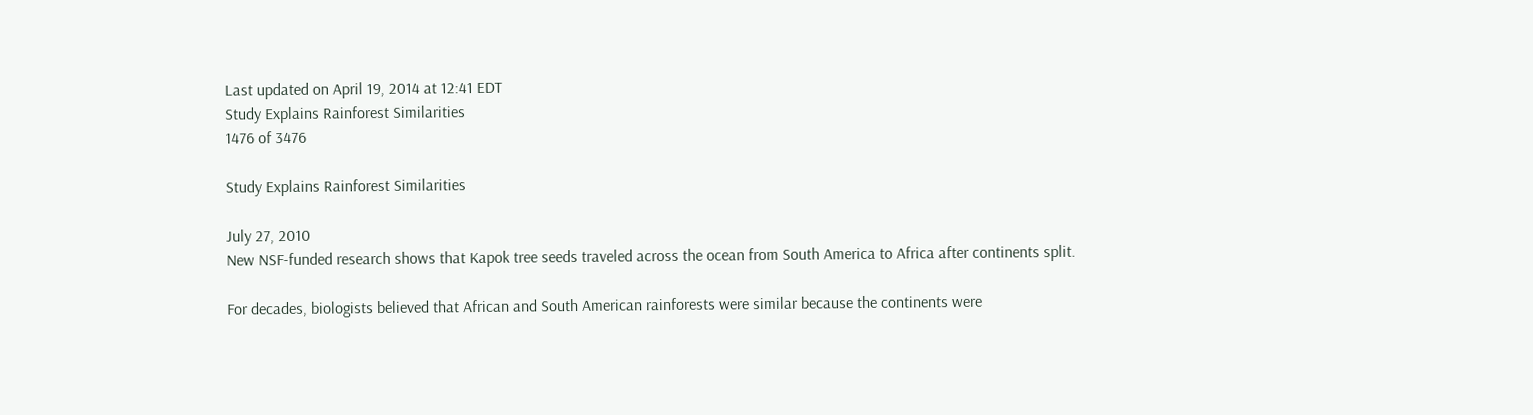Last updated on April 19, 2014 at 12:41 EDT
Study Explains Rainforest Similarities
1476 of 3476

Study Explains Rainforest Similarities

July 27, 2010
New NSF-funded research shows that Kapok tree seeds traveled across the ocean from South America to Africa after continents split.

For decades, biologists believed that African and South American rainforests were similar because the continents were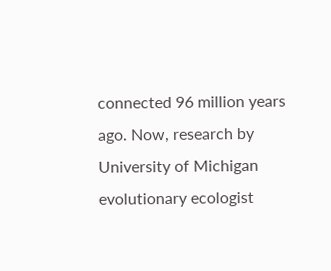connected 96 million years ago. Now, research by University of Michigan evolutionary ecologist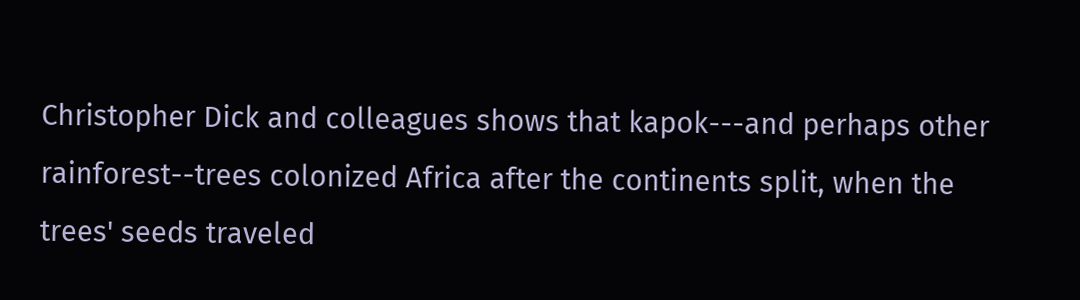Christopher Dick and colleagues shows that kapok---and perhaps other rainforest--trees colonized Africa after the continents split, when the trees' seeds traveled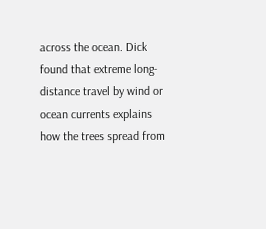across the ocean. Dick found that extreme long-distance travel by wind or ocean currents explains how the trees spread from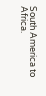South America to Africa.